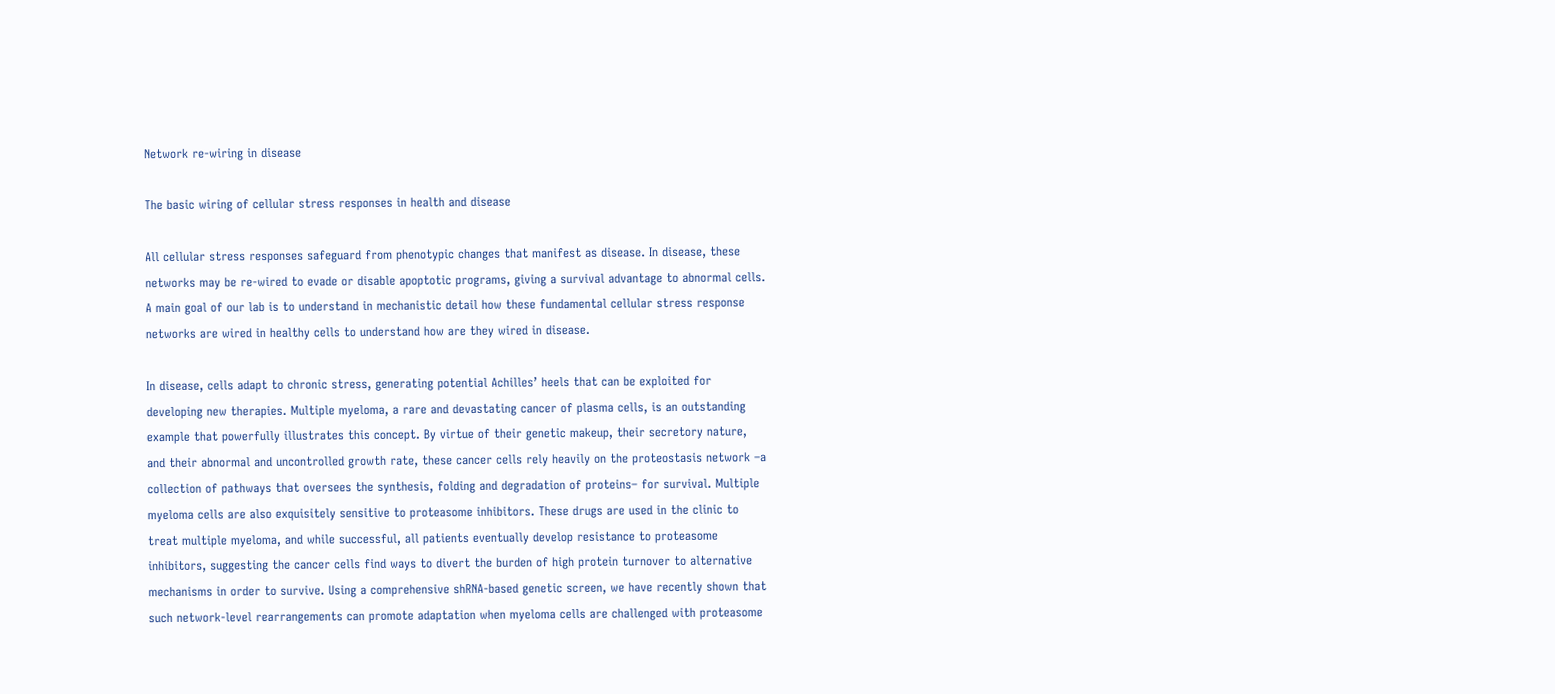Network re-wiring in disease

The basic wiring of cellular stress responses in health and disease

All cellular stress responses safeguard from phenotypic changes that manifest as disease. In disease, these networks may be re-wired to evade or disable apoptotic programs, giving a survival advantage to abnormal cells. A main goal of our lab is to understand in mechanistic detail how these fundamental cellular stress response networks are wired in healthy cells to understand how are they wired in disease.

In disease, cells adapt to chronic stress, generating potential Achilles’ heels that can be exploited for developing new therapies. Multiple myeloma, a rare and devastating cancer of plasma cells, is an outstanding example that powerfully illustrates this concept. By virtue of their genetic makeup, their secretory nature, and their abnormal and uncontrolled growth rate, these cancer cells rely heavily on the proteostasis network –a collection of pathways that oversees the synthesis, folding and degradation of proteins– for survival. Multiple myeloma cells are also exquisitely sensitive to proteasome inhibitors. These drugs are used in the clinic to treat multiple myeloma, and while successful, all patients eventually develop resistance to proteasome inhibitors, suggesting the cancer cells find ways to divert the burden of high protein turnover to alternative mechanisms in order to survive. Using a comprehensive shRNA-based genetic screen, we have recently shown that such network-level rearrangements can promote adaptation when myeloma cells are challenged with proteasome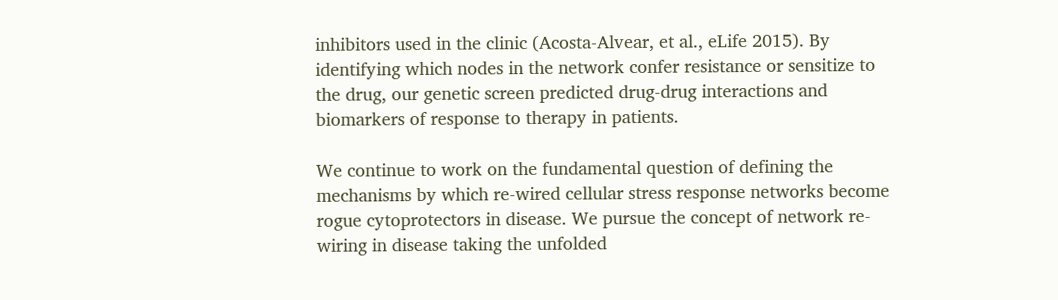inhibitors used in the clinic (Acosta-Alvear, et al., eLife 2015). By identifying which nodes in the network confer resistance or sensitize to the drug, our genetic screen predicted drug-drug interactions and biomarkers of response to therapy in patients.

We continue to work on the fundamental question of defining the mechanisms by which re-wired cellular stress response networks become rogue cytoprotectors in disease. We pursue the concept of network re-wiring in disease taking the unfolded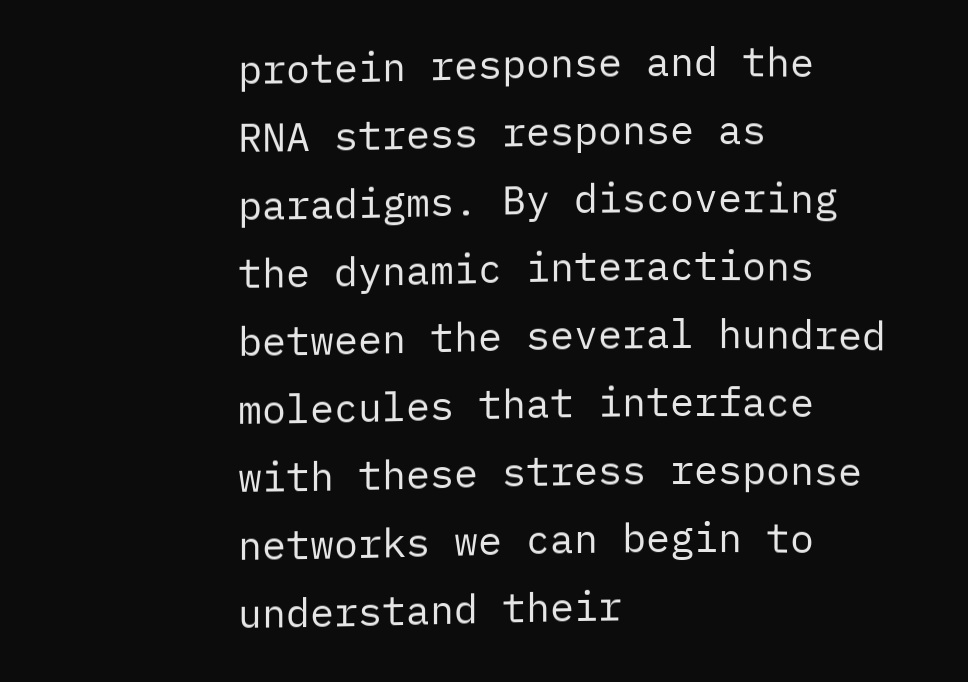protein response and the RNA stress response as paradigms. By discovering the dynamic interactions between the several hundred molecules that interface with these stress response networks we can begin to understand their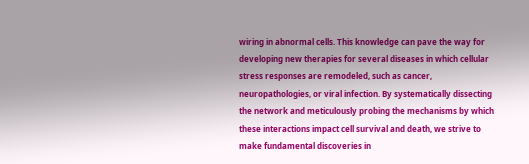wiring in abnormal cells. This knowledge can pave the way for developing new therapies for several diseases in which cellular stress responses are remodeled, such as cancer, neuropathologies, or viral infection. By systematically dissecting the network and meticulously probing the mechanisms by which these interactions impact cell survival and death, we strive to make fundamental discoveries in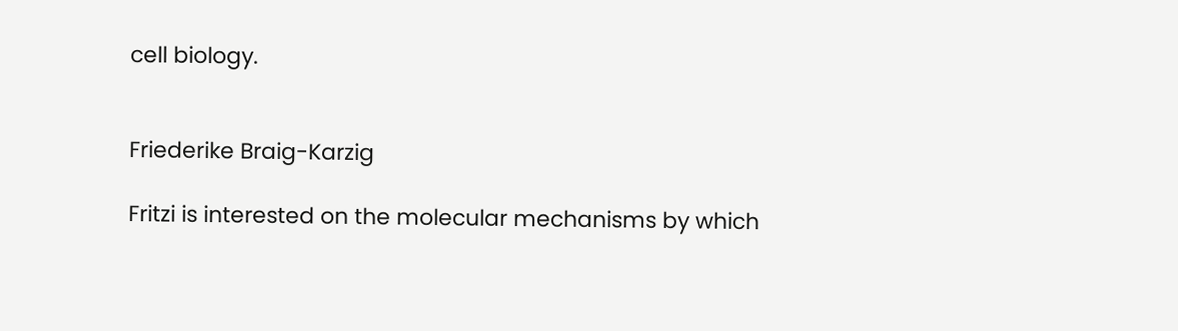cell biology.


Friederike Braig-Karzig

Fritzi is interested on the molecular mechanisms by which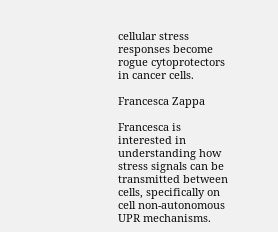cellular stress responses become rogue cytoprotectors in cancer cells.

Francesca Zappa

Francesca is interested in understanding how stress signals can be transmitted between cells, specifically on cell non-autonomous UPR mechanisms.